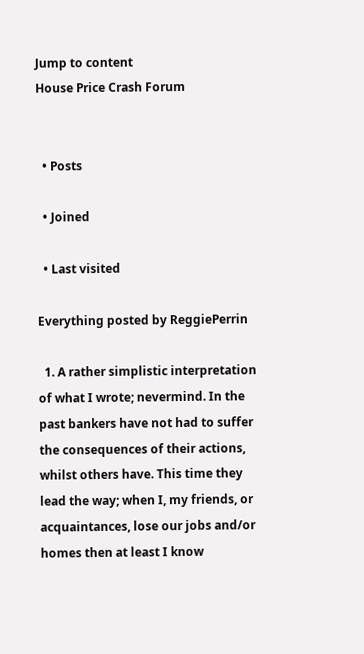Jump to content
House Price Crash Forum


  • Posts

  • Joined

  • Last visited

Everything posted by ReggiePerrin

  1. A rather simplistic interpretation of what I wrote; nevermind. In the past bankers have not had to suffer the consequences of their actions, whilst others have. This time they lead the way; when I, my friends, or acquaintances, lose our jobs and/or homes then at least I know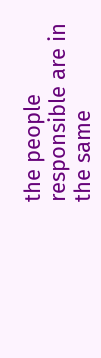the people responsible are in the same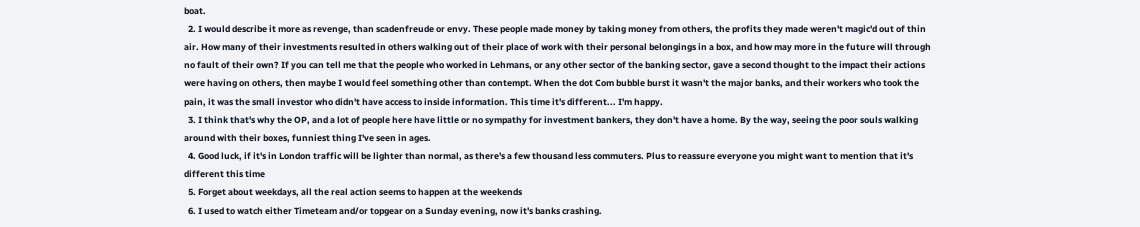boat.
  2. I would describe it more as revenge, than scadenfreude or envy. These people made money by taking money from others, the profits they made weren't magic'd out of thin air. How many of their investments resulted in others walking out of their place of work with their personal belongings in a box, and how may more in the future will through no fault of their own? If you can tell me that the people who worked in Lehmans, or any other sector of the banking sector, gave a second thought to the impact their actions were having on others, then maybe I would feel something other than contempt. When the dot Com bubble burst it wasn't the major banks, and their workers who took the pain, it was the small investor who didn't have access to inside information. This time it's different... I'm happy.
  3. I think that's why the OP, and a lot of people here have little or no sympathy for investment bankers, they don't have a home. By the way, seeing the poor souls walking around with their boxes, funniest thing I've seen in ages.
  4. Good luck, if it's in London traffic will be lighter than normal, as there's a few thousand less commuters. Plus to reassure everyone you might want to mention that it's different this time
  5. Forget about weekdays, all the real action seems to happen at the weekends
  6. I used to watch either Timeteam and/or topgear on a Sunday evening, now it's banks crashing.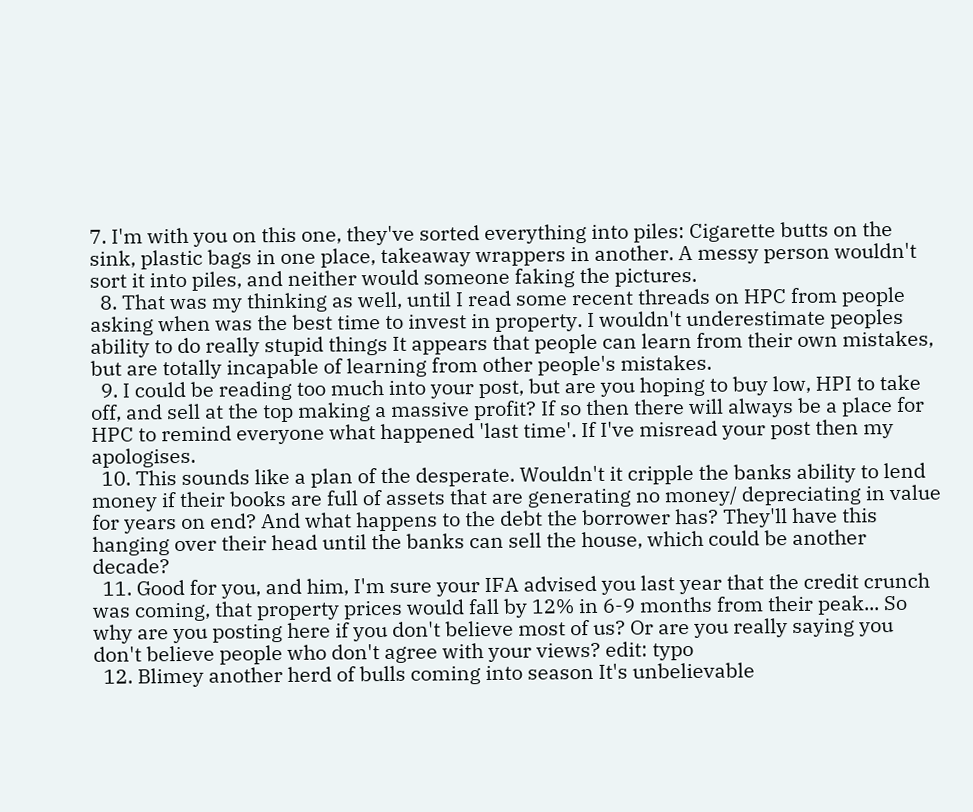7. I'm with you on this one, they've sorted everything into piles: Cigarette butts on the sink, plastic bags in one place, takeaway wrappers in another. A messy person wouldn't sort it into piles, and neither would someone faking the pictures.
  8. That was my thinking as well, until I read some recent threads on HPC from people asking when was the best time to invest in property. I wouldn't underestimate peoples ability to do really stupid things It appears that people can learn from their own mistakes, but are totally incapable of learning from other people's mistakes.
  9. I could be reading too much into your post, but are you hoping to buy low, HPI to take off, and sell at the top making a massive profit? If so then there will always be a place for HPC to remind everyone what happened 'last time'. If I've misread your post then my apologises.
  10. This sounds like a plan of the desperate. Wouldn't it cripple the banks ability to lend money if their books are full of assets that are generating no money/ depreciating in value for years on end? And what happens to the debt the borrower has? They'll have this hanging over their head until the banks can sell the house, which could be another decade?
  11. Good for you, and him, I'm sure your IFA advised you last year that the credit crunch was coming, that property prices would fall by 12% in 6-9 months from their peak... So why are you posting here if you don't believe most of us? Or are you really saying you don't believe people who don't agree with your views? edit: typo
  12. Blimey another herd of bulls coming into season It's unbelievable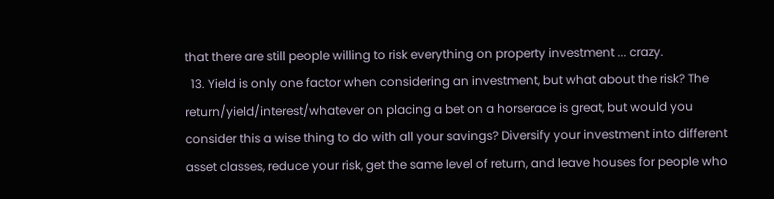that there are still people willing to risk everything on property investment ... crazy.
  13. Yield is only one factor when considering an investment, but what about the risk? The return/yield/interest/whatever on placing a bet on a horserace is great, but would you consider this a wise thing to do with all your savings? Diversify your investment into different asset classes, reduce your risk, get the same level of return, and leave houses for people who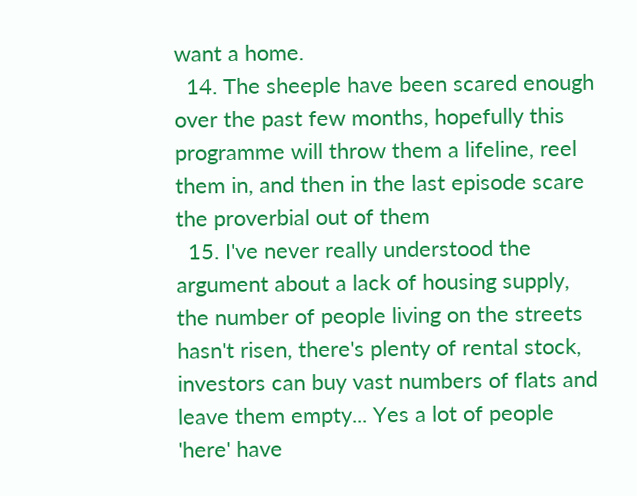want a home.
  14. The sheeple have been scared enough over the past few months, hopefully this programme will throw them a lifeline, reel them in, and then in the last episode scare the proverbial out of them
  15. I've never really understood the argument about a lack of housing supply, the number of people living on the streets hasn't risen, there's plenty of rental stock, investors can buy vast numbers of flats and leave them empty... Yes a lot of people 'here' have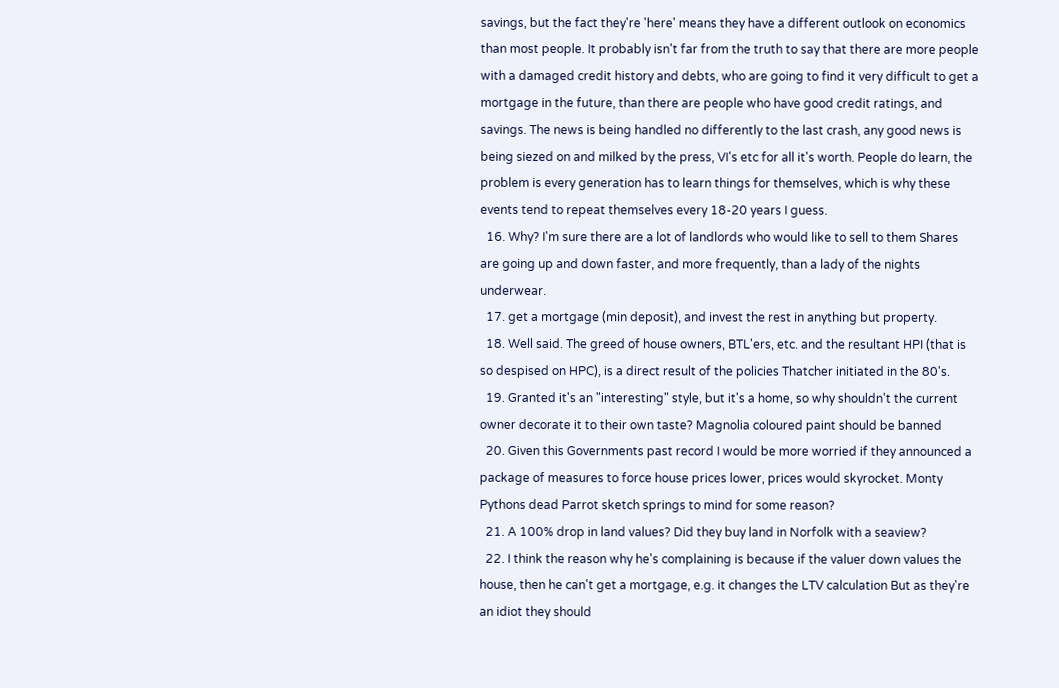savings, but the fact they're 'here' means they have a different outlook on economics than most people. It probably isn't far from the truth to say that there are more people with a damaged credit history and debts, who are going to find it very difficult to get a mortgage in the future, than there are people who have good credit ratings, and savings. The news is being handled no differently to the last crash, any good news is being siezed on and milked by the press, VI's etc for all it's worth. People do learn, the problem is every generation has to learn things for themselves, which is why these events tend to repeat themselves every 18-20 years I guess.
  16. Why? I'm sure there are a lot of landlords who would like to sell to them Shares are going up and down faster, and more frequently, than a lady of the nights underwear.
  17. get a mortgage (min deposit), and invest the rest in anything but property.
  18. Well said. The greed of house owners, BTL'ers, etc. and the resultant HPI (that is so despised on HPC), is a direct result of the policies Thatcher initiated in the 80's.
  19. Granted it's an "interesting" style, but it's a home, so why shouldn't the current owner decorate it to their own taste? Magnolia coloured paint should be banned
  20. Given this Governments past record I would be more worried if they announced a package of measures to force house prices lower, prices would skyrocket. Monty Pythons dead Parrot sketch springs to mind for some reason?
  21. A 100% drop in land values? Did they buy land in Norfolk with a seaview?
  22. I think the reason why he's complaining is because if the valuer down values the house, then he can't get a mortgage, e.g. it changes the LTV calculation But as they're an idiot they should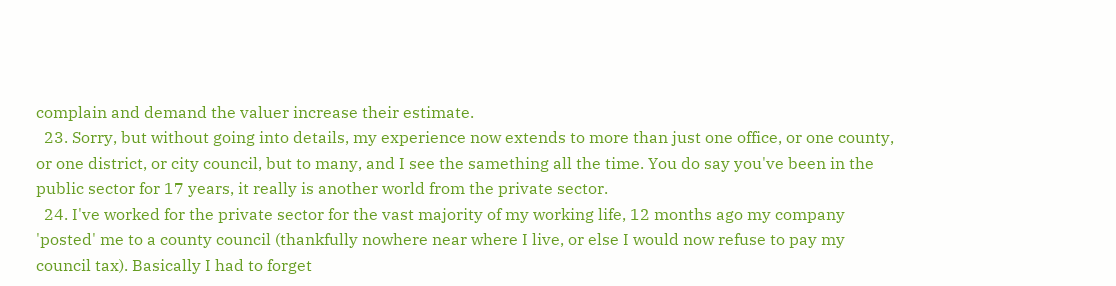complain and demand the valuer increase their estimate.
  23. Sorry, but without going into details, my experience now extends to more than just one office, or one county, or one district, or city council, but to many, and I see the samething all the time. You do say you've been in the public sector for 17 years, it really is another world from the private sector.
  24. I've worked for the private sector for the vast majority of my working life, 12 months ago my company 'posted' me to a county council (thankfully nowhere near where I live, or else I would now refuse to pay my council tax). Basically I had to forget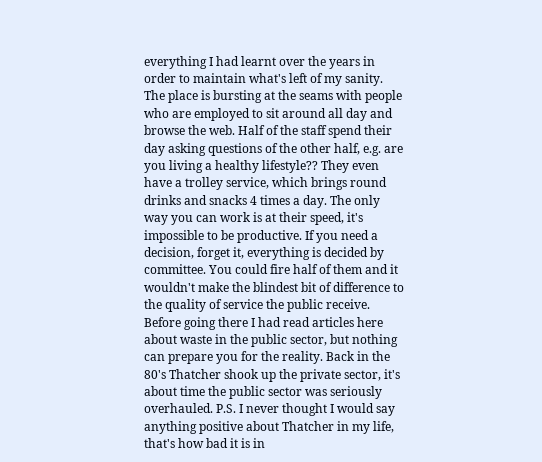everything I had learnt over the years in order to maintain what's left of my sanity. The place is bursting at the seams with people who are employed to sit around all day and browse the web. Half of the staff spend their day asking questions of the other half, e.g. are you living a healthy lifestyle?? They even have a trolley service, which brings round drinks and snacks 4 times a day. The only way you can work is at their speed, it's impossible to be productive. If you need a decision, forget it, everything is decided by committee. You could fire half of them and it wouldn't make the blindest bit of difference to the quality of service the public receive. Before going there I had read articles here about waste in the public sector, but nothing can prepare you for the reality. Back in the 80's Thatcher shook up the private sector, it's about time the public sector was seriously overhauled. P.S. I never thought I would say anything positive about Thatcher in my life, that's how bad it is in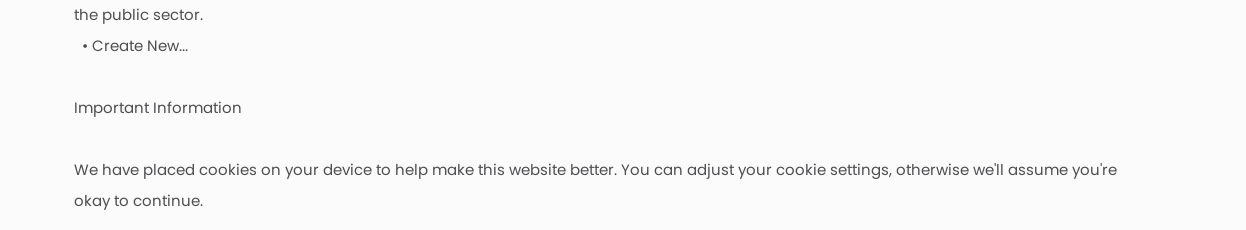the public sector.
  • Create New...

Important Information

We have placed cookies on your device to help make this website better. You can adjust your cookie settings, otherwise we'll assume you're okay to continue.